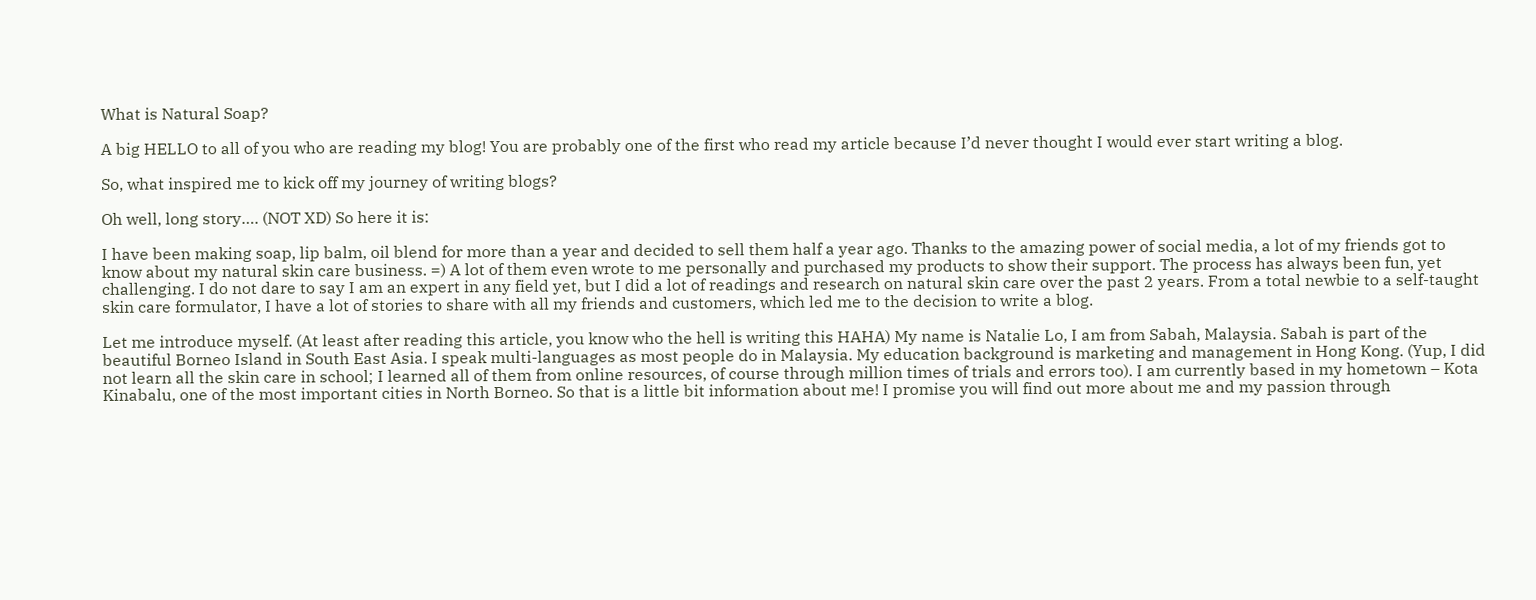What is Natural Soap?

A big HELLO to all of you who are reading my blog! You are probably one of the first who read my article because I’d never thought I would ever start writing a blog.

So, what inspired me to kick off my journey of writing blogs?

Oh well, long story…. (NOT XD) So here it is:

I have been making soap, lip balm, oil blend for more than a year and decided to sell them half a year ago. Thanks to the amazing power of social media, a lot of my friends got to know about my natural skin care business. =) A lot of them even wrote to me personally and purchased my products to show their support. The process has always been fun, yet challenging. I do not dare to say I am an expert in any field yet, but I did a lot of readings and research on natural skin care over the past 2 years. From a total newbie to a self-taught skin care formulator, I have a lot of stories to share with all my friends and customers, which led me to the decision to write a blog.

Let me introduce myself. (At least after reading this article, you know who the hell is writing this HAHA) My name is Natalie Lo, I am from Sabah, Malaysia. Sabah is part of the beautiful Borneo Island in South East Asia. I speak multi-languages as most people do in Malaysia. My education background is marketing and management in Hong Kong. (Yup, I did not learn all the skin care in school; I learned all of them from online resources, of course through million times of trials and errors too). I am currently based in my hometown – Kota Kinabalu, one of the most important cities in North Borneo. So that is a little bit information about me! I promise you will find out more about me and my passion through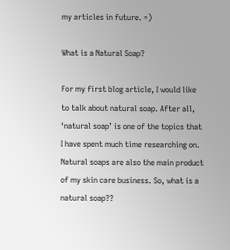my articles in future. =)

What is a Natural Soap?

For my first blog article, I would like to talk about natural soap. After all, ‘natural soap’ is one of the topics that I have spent much time researching on. Natural soaps are also the main product of my skin care business. So, what is a natural soap??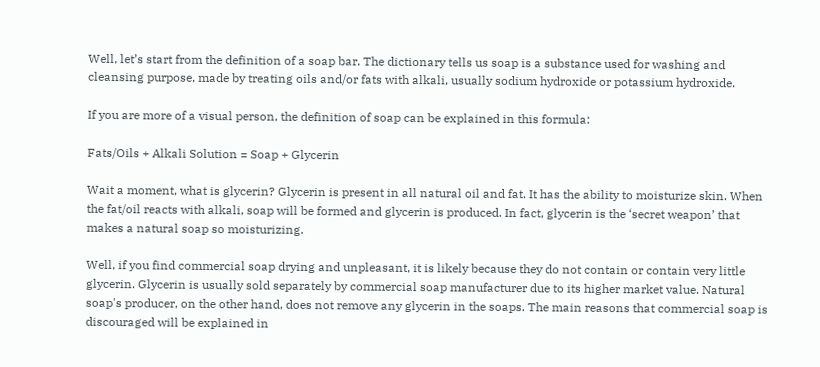Well, let’s start from the definition of a soap bar. The dictionary tells us soap is a substance used for washing and cleansing purpose, made by treating oils and/or fats with alkali, usually sodium hydroxide or potassium hydroxide.

If you are more of a visual person, the definition of soap can be explained in this formula:

Fats/Oils + Alkali Solution = Soap + Glycerin

Wait a moment, what is glycerin? Glycerin is present in all natural oil and fat. It has the ability to moisturize skin. When the fat/oil reacts with alkali, soap will be formed and glycerin is produced. In fact, glycerin is the ‘secret weapon’ that makes a natural soap so moisturizing.

Well, if you find commercial soap drying and unpleasant, it is likely because they do not contain or contain very little glycerin. Glycerin is usually sold separately by commercial soap manufacturer due to its higher market value. Natural soap's producer, on the other hand, does not remove any glycerin in the soaps. The main reasons that commercial soap is discouraged will be explained in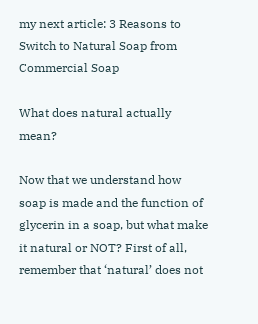my next article: 3 Reasons to Switch to Natural Soap from Commercial Soap

What does natural actually mean?

Now that we understand how soap is made and the function of glycerin in a soap, but what make it natural or NOT? First of all, remember that ‘natural’ does not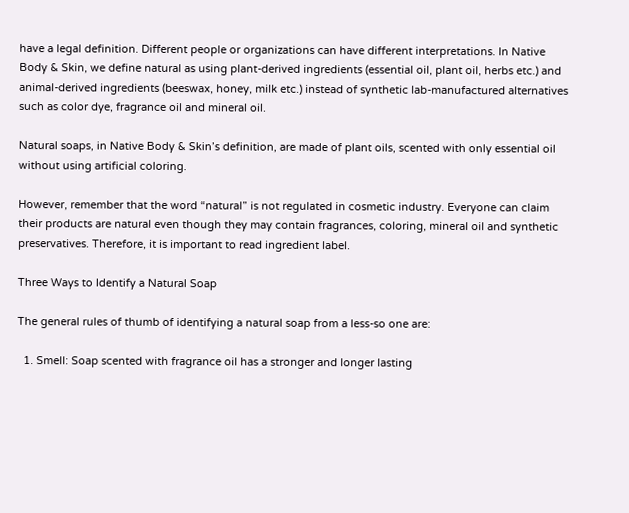have a legal definition. Different people or organizations can have different interpretations. In Native Body & Skin, we define natural as using plant-derived ingredients (essential oil, plant oil, herbs etc.) and animal-derived ingredients (beeswax, honey, milk etc.) instead of synthetic lab-manufactured alternatives such as color dye, fragrance oil and mineral oil.

Natural soaps, in Native Body & Skin’s definition, are made of plant oils, scented with only essential oil without using artificial coloring.

However, remember that the word “natural” is not regulated in cosmetic industry. Everyone can claim their products are natural even though they may contain fragrances, coloring, mineral oil and synthetic preservatives. Therefore, it is important to read ingredient label.

Three Ways to Identify a Natural Soap

The general rules of thumb of identifying a natural soap from a less-so one are:

  1. Smell: Soap scented with fragrance oil has a stronger and longer lasting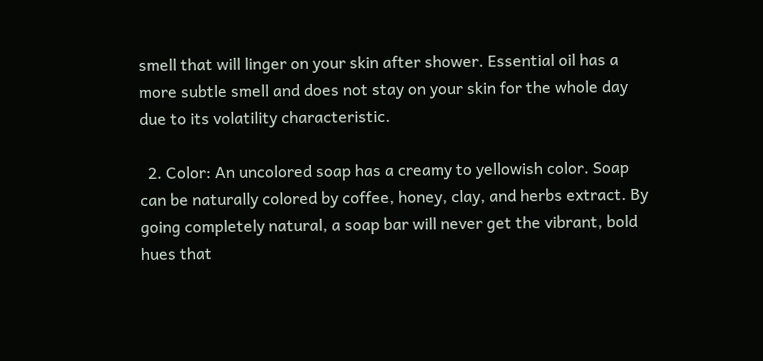smell that will linger on your skin after shower. Essential oil has a more subtle smell and does not stay on your skin for the whole day due to its volatility characteristic.

  2. Color: An uncolored soap has a creamy to yellowish color. Soap can be naturally colored by coffee, honey, clay, and herbs extract. By going completely natural, a soap bar will never get the vibrant, bold hues that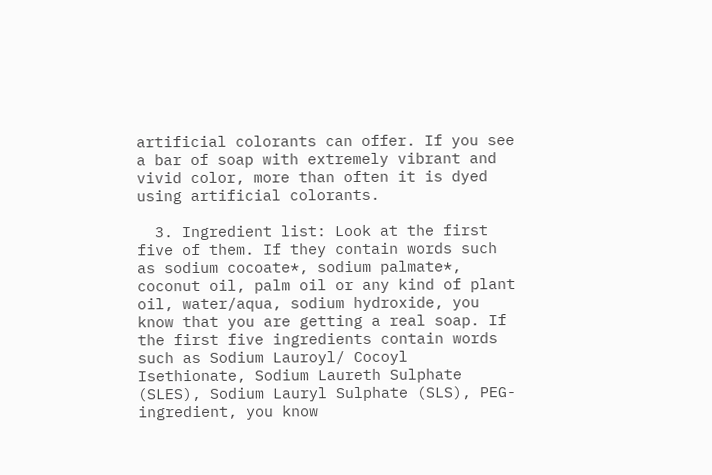artificial colorants can offer. If you see a bar of soap with extremely vibrant and vivid color, more than often it is dyed using artificial colorants.

  3. Ingredient list: Look at the first five of them. If they contain words such as sodium cocoate*, sodium palmate*, coconut oil, palm oil or any kind of plant oil, water/aqua, sodium hydroxide, you know that you are getting a real soap. If the first five ingredients contain words such as Sodium Lauroyl/ Cocoyl Isethionate, Sodium Laureth Sulphate (SLES), Sodium Lauryl Sulphate (SLS), PEG-ingredient, you know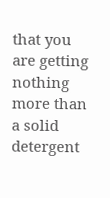that you are getting nothing more than a solid detergent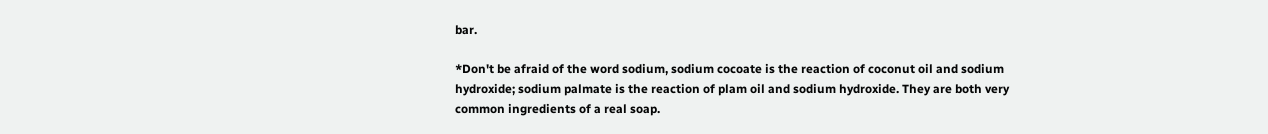bar.

*Don't be afraid of the word sodium, sodium cocoate is the reaction of coconut oil and sodium hydroxide; sodium palmate is the reaction of plam oil and sodium hydroxide. They are both very common ingredients of a real soap.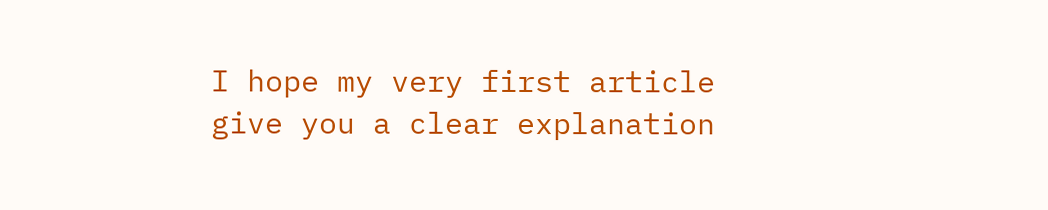I hope my very first article give you a clear explanation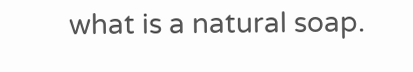what is a natural soap.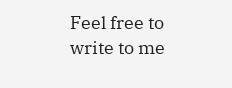Feel free to write to me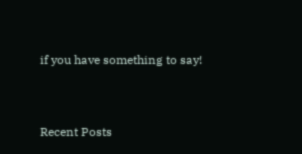if you have something to say!


Recent Posts